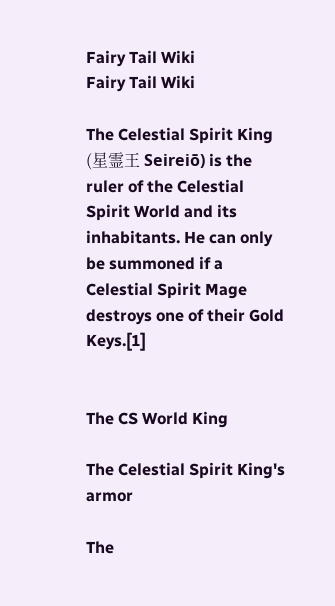Fairy Tail Wiki
Fairy Tail Wiki

The Celestial Spirit King (星霊王 Seireiō) is the ruler of the Celestial Spirit World and its inhabitants. He can only be summoned if a Celestial Spirit Mage destroys one of their Gold Keys.[1]


The CS World King

The Celestial Spirit King's armor

The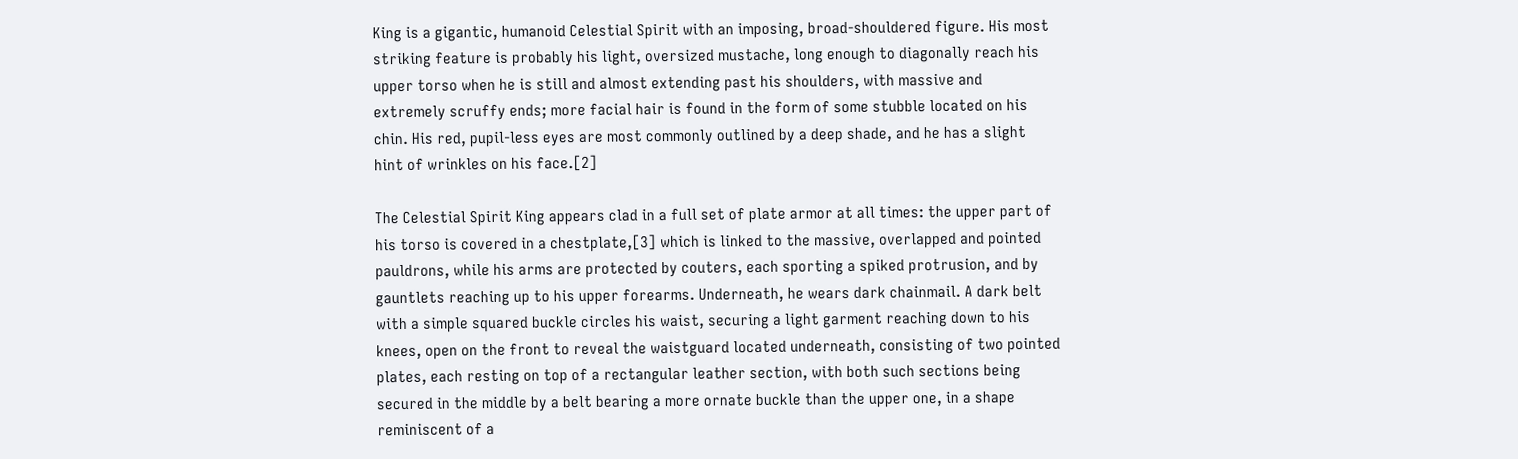King is a gigantic, humanoid Celestial Spirit with an imposing, broad-shouldered figure. His most striking feature is probably his light, oversized mustache, long enough to diagonally reach his upper torso when he is still and almost extending past his shoulders, with massive and extremely scruffy ends; more facial hair is found in the form of some stubble located on his chin. His red, pupil-less eyes are most commonly outlined by a deep shade, and he has a slight hint of wrinkles on his face.[2]

The Celestial Spirit King appears clad in a full set of plate armor at all times: the upper part of his torso is covered in a chestplate,[3] which is linked to the massive, overlapped and pointed pauldrons, while his arms are protected by couters, each sporting a spiked protrusion, and by gauntlets reaching up to his upper forearms. Underneath, he wears dark chainmail. A dark belt with a simple squared buckle circles his waist, securing a light garment reaching down to his knees, open on the front to reveal the waistguard located underneath, consisting of two pointed plates, each resting on top of a rectangular leather section, with both such sections being secured in the middle by a belt bearing a more ornate buckle than the upper one, in a shape reminiscent of a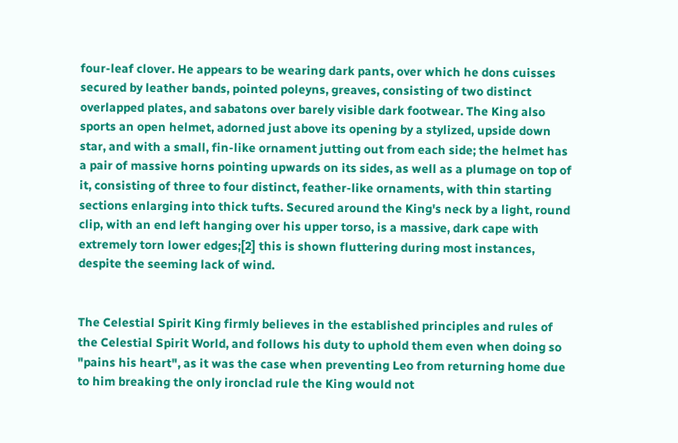four-leaf clover. He appears to be wearing dark pants, over which he dons cuisses secured by leather bands, pointed poleyns, greaves, consisting of two distinct overlapped plates, and sabatons over barely visible dark footwear. The King also sports an open helmet, adorned just above its opening by a stylized, upside down star, and with a small, fin-like ornament jutting out from each side; the helmet has a pair of massive horns pointing upwards on its sides, as well as a plumage on top of it, consisting of three to four distinct, feather-like ornaments, with thin starting sections enlarging into thick tufts. Secured around the King's neck by a light, round clip, with an end left hanging over his upper torso, is a massive, dark cape with extremely torn lower edges;[2] this is shown fluttering during most instances, despite the seeming lack of wind.


The Celestial Spirit King firmly believes in the established principles and rules of the Celestial Spirit World, and follows his duty to uphold them even when doing so "pains his heart", as it was the case when preventing Leo from returning home due to him breaking the only ironclad rule the King would not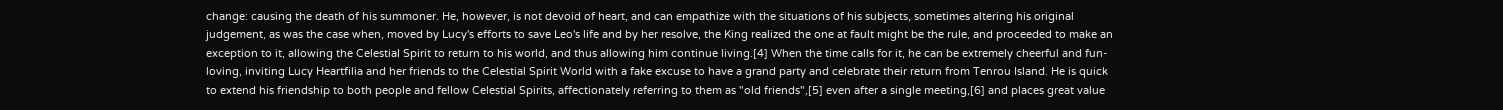change: causing the death of his summoner. He, however, is not devoid of heart, and can empathize with the situations of his subjects, sometimes altering his original judgement, as was the case when, moved by Lucy's efforts to save Leo's life and by her resolve, the King realized the one at fault might be the rule, and proceeded to make an exception to it, allowing the Celestial Spirit to return to his world, and thus allowing him continue living.[4] When the time calls for it, he can be extremely cheerful and fun-loving, inviting Lucy Heartfilia and her friends to the Celestial Spirit World with a fake excuse to have a grand party and celebrate their return from Tenrou Island. He is quick to extend his friendship to both people and fellow Celestial Spirits, affectionately referring to them as "old friends",[5] even after a single meeting,[6] and places great value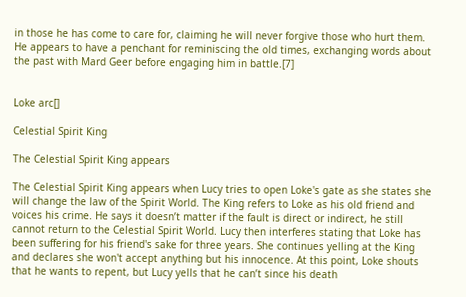in those he has come to care for, claiming he will never forgive those who hurt them. He appears to have a penchant for reminiscing the old times, exchanging words about the past with Mard Geer before engaging him in battle.[7]


Loke arc[]

Celestial Spirit King

The Celestial Spirit King appears

The Celestial Spirit King appears when Lucy tries to open Loke's gate as she states she will change the law of the Spirit World. The King refers to Loke as his old friend and voices his crime. He says it doesn’t matter if the fault is direct or indirect, he still cannot return to the Celestial Spirit World. Lucy then interferes stating that Loke has been suffering for his friend's sake for three years. She continues yelling at the King and declares she won't accept anything but his innocence. At this point, Loke shouts that he wants to repent, but Lucy yells that he can’t since his death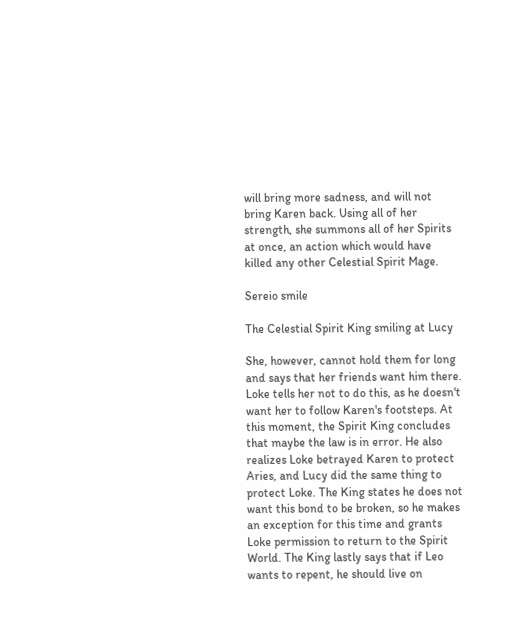will bring more sadness, and will not bring Karen back. Using all of her strength, she summons all of her Spirits at once, an action which would have killed any other Celestial Spirit Mage.

Sereio smile

The Celestial Spirit King smiling at Lucy

She, however, cannot hold them for long and says that her friends want him there. Loke tells her not to do this, as he doesn't want her to follow Karen's footsteps. At this moment, the Spirit King concludes that maybe the law is in error. He also realizes Loke betrayed Karen to protect Aries, and Lucy did the same thing to protect Loke. The King states he does not want this bond to be broken, so he makes an exception for this time and grants Loke permission to return to the Spirit World. The King lastly says that if Leo wants to repent, he should live on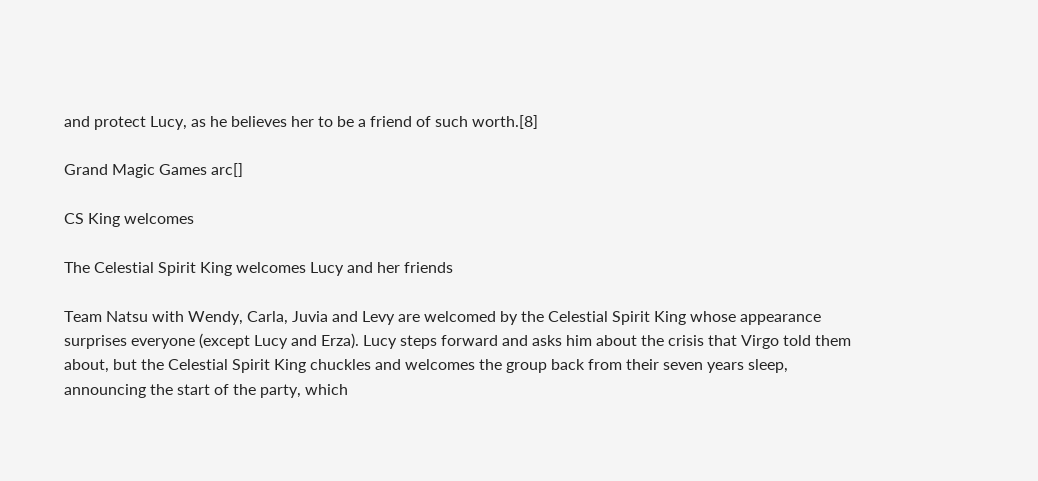and protect Lucy, as he believes her to be a friend of such worth.[8]

Grand Magic Games arc[]

CS King welcomes

The Celestial Spirit King welcomes Lucy and her friends

Team Natsu with Wendy, Carla, Juvia and Levy are welcomed by the Celestial Spirit King whose appearance surprises everyone (except Lucy and Erza). Lucy steps forward and asks him about the crisis that Virgo told them about, but the Celestial Spirit King chuckles and welcomes the group back from their seven years sleep, announcing the start of the party, which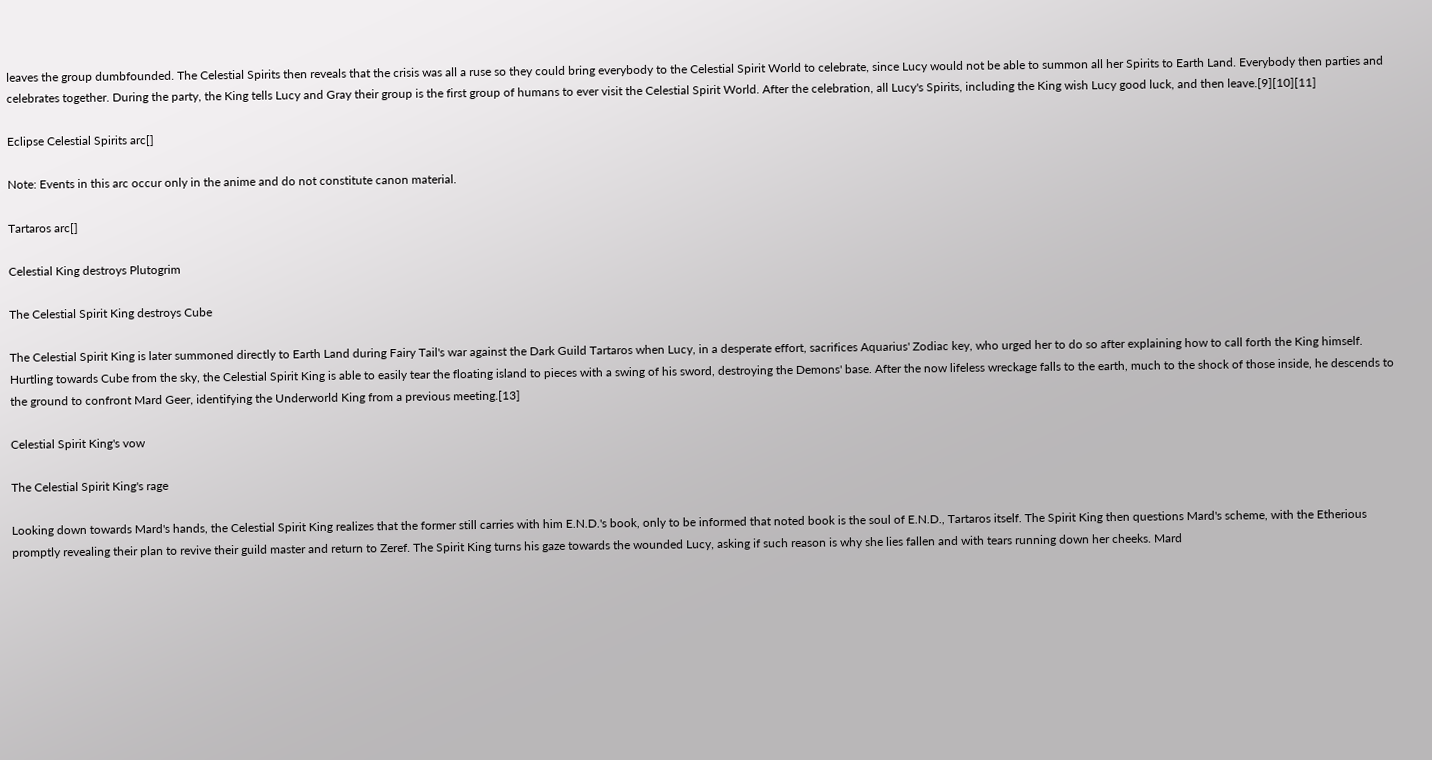leaves the group dumbfounded. The Celestial Spirits then reveals that the crisis was all a ruse so they could bring everybody to the Celestial Spirit World to celebrate, since Lucy would not be able to summon all her Spirits to Earth Land. Everybody then parties and celebrates together. During the party, the King tells Lucy and Gray their group is the first group of humans to ever visit the Celestial Spirit World. After the celebration, all Lucy's Spirits, including the King wish Lucy good luck, and then leave.[9][10][11]

Eclipse Celestial Spirits arc[]

Note: Events in this arc occur only in the anime and do not constitute canon material.

Tartaros arc[]

Celestial King destroys Plutogrim

The Celestial Spirit King destroys Cube

The Celestial Spirit King is later summoned directly to Earth Land during Fairy Tail's war against the Dark Guild Tartaros when Lucy, in a desperate effort, sacrifices Aquarius' Zodiac key, who urged her to do so after explaining how to call forth the King himself. Hurtling towards Cube from the sky, the Celestial Spirit King is able to easily tear the floating island to pieces with a swing of his sword, destroying the Demons' base. After the now lifeless wreckage falls to the earth, much to the shock of those inside, he descends to the ground to confront Mard Geer, identifying the Underworld King from a previous meeting.[13]

Celestial Spirit King's vow

The Celestial Spirit King's rage

Looking down towards Mard's hands, the Celestial Spirit King realizes that the former still carries with him E.N.D.'s book, only to be informed that noted book is the soul of E.N.D., Tartaros itself. The Spirit King then questions Mard's scheme, with the Etherious promptly revealing their plan to revive their guild master and return to Zeref. The Spirit King turns his gaze towards the wounded Lucy, asking if such reason is why she lies fallen and with tears running down her cheeks. Mard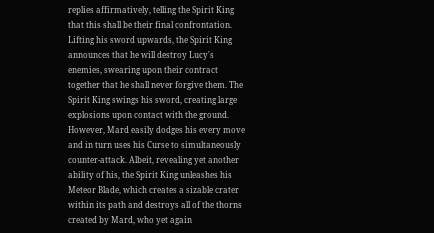replies affirmatively, telling the Spirit King that this shall be their final confrontation. Lifting his sword upwards, the Spirit King announces that he will destroy Lucy's enemies, swearing upon their contract together that he shall never forgive them. The Spirit King swings his sword, creating large explosions upon contact with the ground. However, Mard easily dodges his every move and in turn uses his Curse to simultaneously counter-attack. Albeit, revealing yet another ability of his, the Spirit King unleashes his Meteor Blade, which creates a sizable crater within its path and destroys all of the thorns created by Mard, who yet again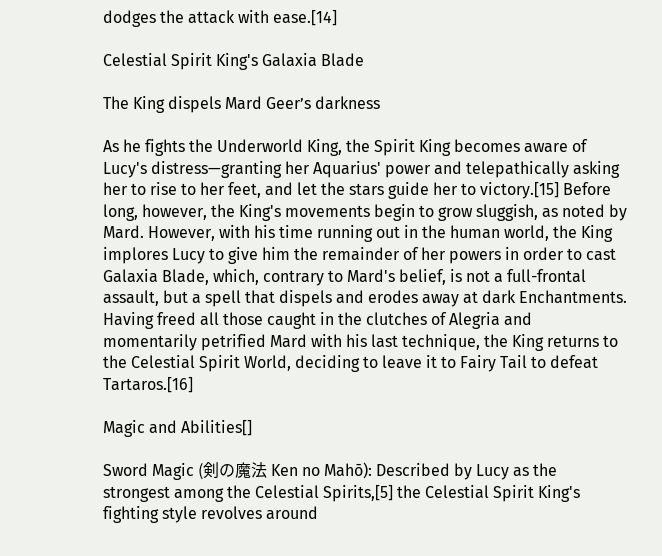dodges the attack with ease.[14]

Celestial Spirit King's Galaxia Blade

The King dispels Mard Geer’s darkness

As he fights the Underworld King, the Spirit King becomes aware of Lucy's distress—granting her Aquarius' power and telepathically asking her to rise to her feet, and let the stars guide her to victory.[15] Before long, however, the King's movements begin to grow sluggish, as noted by Mard. However, with his time running out in the human world, the King implores Lucy to give him the remainder of her powers in order to cast Galaxia Blade, which, contrary to Mard's belief, is not a full-frontal assault, but a spell that dispels and erodes away at dark Enchantments. Having freed all those caught in the clutches of Alegria and momentarily petrified Mard with his last technique, the King returns to the Celestial Spirit World, deciding to leave it to Fairy Tail to defeat Tartaros.[16]

Magic and Abilities[]

Sword Magic (剣の魔法 Ken no Mahō): Described by Lucy as the strongest among the Celestial Spirits,[5] the Celestial Spirit King's fighting style revolves around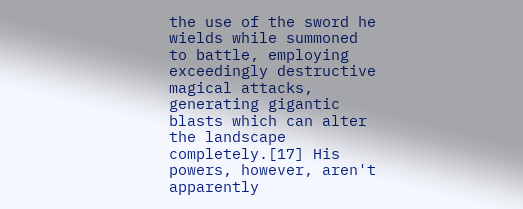the use of the sword he wields while summoned to battle, employing exceedingly destructive magical attacks, generating gigantic blasts which can alter the landscape completely.[17] His powers, however, aren't apparently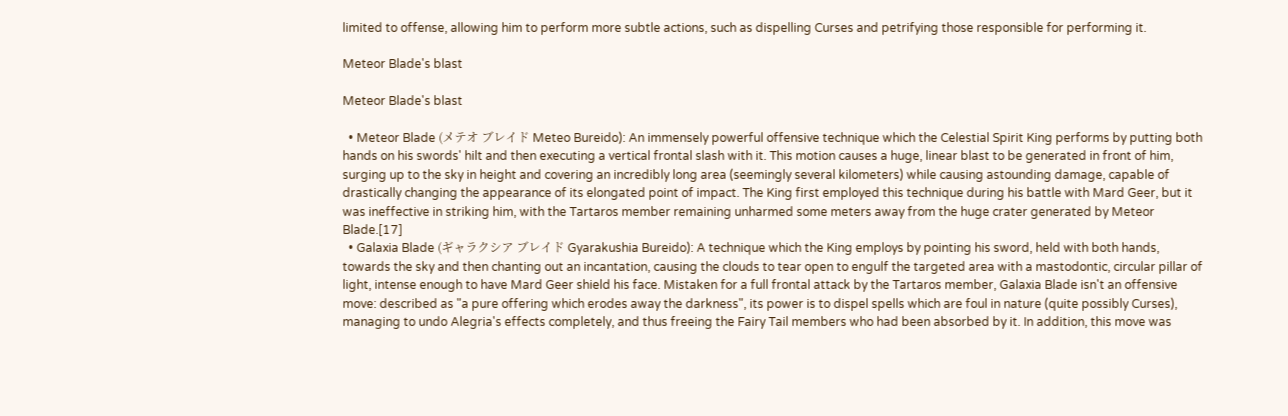limited to offense, allowing him to perform more subtle actions, such as dispelling Curses and petrifying those responsible for performing it.

Meteor Blade's blast

Meteor Blade's blast

  • Meteor Blade (メテオ ブレイド Meteo Bureido): An immensely powerful offensive technique which the Celestial Spirit King performs by putting both hands on his swords' hilt and then executing a vertical frontal slash with it. This motion causes a huge, linear blast to be generated in front of him, surging up to the sky in height and covering an incredibly long area (seemingly several kilometers) while causing astounding damage, capable of drastically changing the appearance of its elongated point of impact. The King first employed this technique during his battle with Mard Geer, but it was ineffective in striking him, with the Tartaros member remaining unharmed some meters away from the huge crater generated by Meteor Blade.[17]
  • Galaxia Blade (ギャラクシア ブレイド Gyarakushia Bureido): A technique which the King employs by pointing his sword, held with both hands, towards the sky and then chanting out an incantation, causing the clouds to tear open to engulf the targeted area with a mastodontic, circular pillar of light, intense enough to have Mard Geer shield his face. Mistaken for a full frontal attack by the Tartaros member, Galaxia Blade isn't an offensive move: described as "a pure offering which erodes away the darkness", its power is to dispel spells which are foul in nature (quite possibly Curses), managing to undo Alegria's effects completely, and thus freeing the Fairy Tail members who had been absorbed by it. In addition, this move was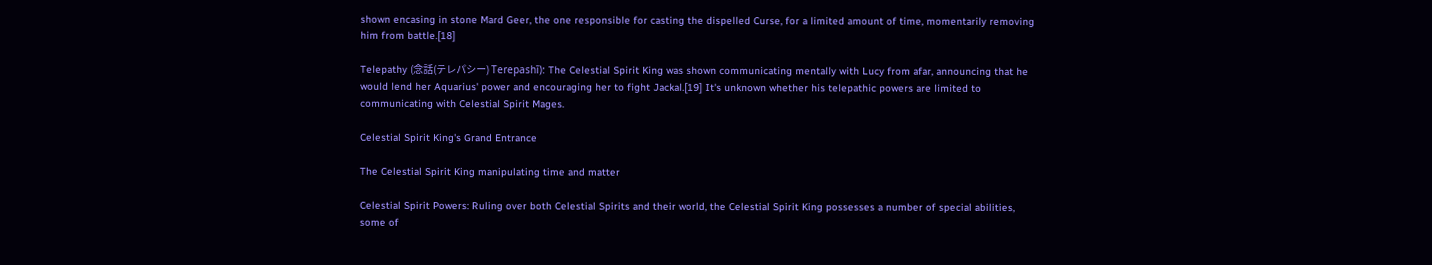shown encasing in stone Mard Geer, the one responsible for casting the dispelled Curse, for a limited amount of time, momentarily removing him from battle.[18]

Telepathy (念話(テレパシー) Terepashī): The Celestial Spirit King was shown communicating mentally with Lucy from afar, announcing that he would lend her Aquarius' power and encouraging her to fight Jackal.[19] It's unknown whether his telepathic powers are limited to communicating with Celestial Spirit Mages.

Celestial Spirit King's Grand Entrance

The Celestial Spirit King manipulating time and matter

Celestial Spirit Powers: Ruling over both Celestial Spirits and their world, the Celestial Spirit King possesses a number of special abilities, some of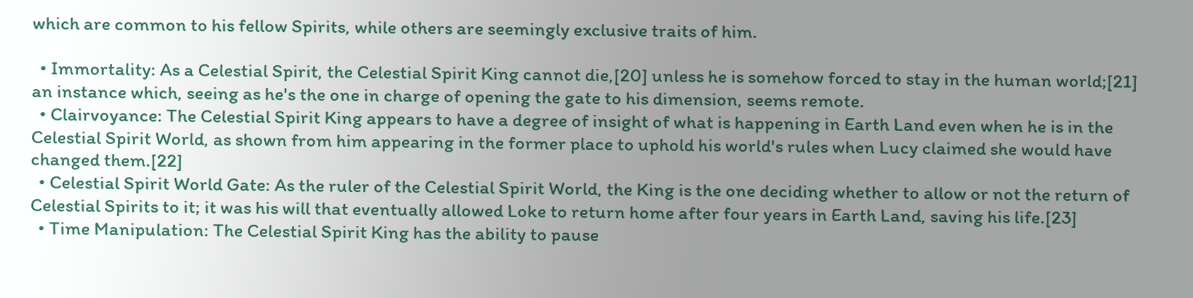which are common to his fellow Spirits, while others are seemingly exclusive traits of him.

  • Immortality: As a Celestial Spirit, the Celestial Spirit King cannot die,[20] unless he is somehow forced to stay in the human world;[21] an instance which, seeing as he's the one in charge of opening the gate to his dimension, seems remote.
  • Clairvoyance: The Celestial Spirit King appears to have a degree of insight of what is happening in Earth Land even when he is in the Celestial Spirit World, as shown from him appearing in the former place to uphold his world's rules when Lucy claimed she would have changed them.[22]
  • Celestial Spirit World Gate: As the ruler of the Celestial Spirit World, the King is the one deciding whether to allow or not the return of Celestial Spirits to it; it was his will that eventually allowed Loke to return home after four years in Earth Land, saving his life.[23]
  • Time Manipulation: The Celestial Spirit King has the ability to pause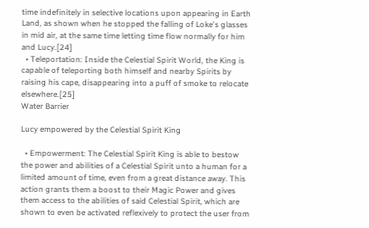time indefinitely in selective locations upon appearing in Earth Land, as shown when he stopped the falling of Loke's glasses in mid air, at the same time letting time flow normally for him and Lucy.[24]
  • Teleportation: Inside the Celestial Spirit World, the King is capable of teleporting both himself and nearby Spirits by raising his cape, disappearing into a puff of smoke to relocate elsewhere.[25]
Water Barrier

Lucy empowered by the Celestial Spirit King

  • Empowerment: The Celestial Spirit King is able to bestow the power and abilities of a Celestial Spirit unto a human for a limited amount of time, even from a great distance away. This action grants them a boost to their Magic Power and gives them access to the abilities of said Celestial Spirit, which are shown to even be activated reflexively to protect the user from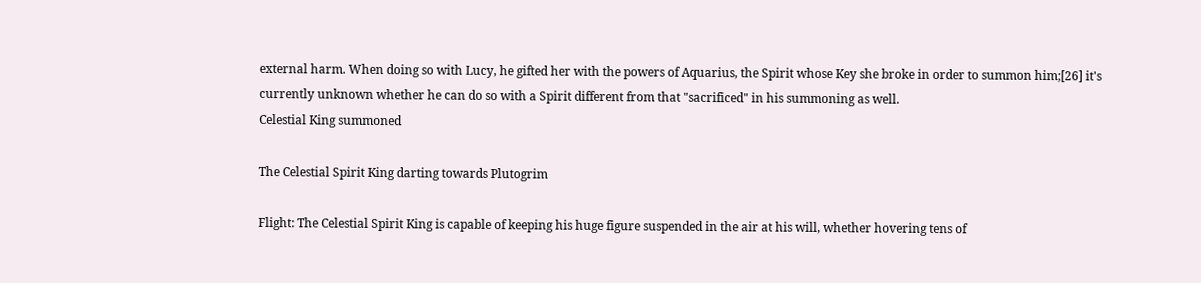external harm. When doing so with Lucy, he gifted her with the powers of Aquarius, the Spirit whose Key she broke in order to summon him;[26] it's currently unknown whether he can do so with a Spirit different from that "sacrificed" in his summoning as well.
Celestial King summoned

The Celestial Spirit King darting towards Plutogrim

Flight: The Celestial Spirit King is capable of keeping his huge figure suspended in the air at his will, whether hovering tens of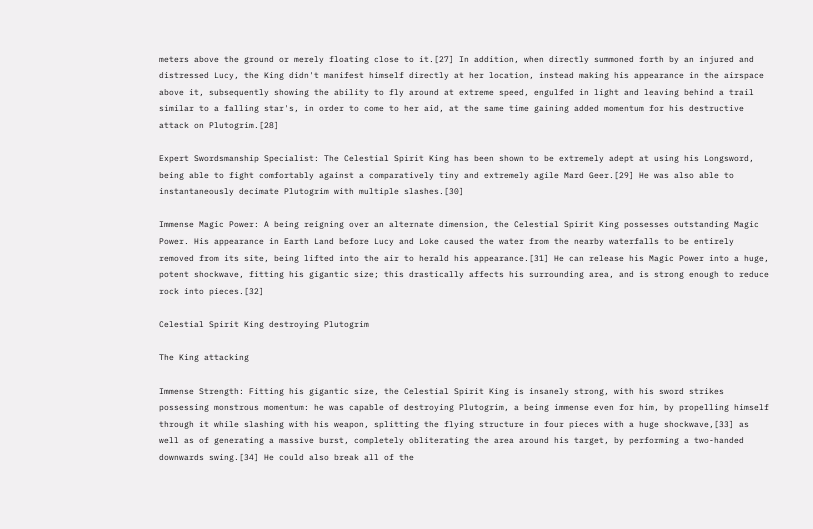meters above the ground or merely floating close to it.[27] In addition, when directly summoned forth by an injured and distressed Lucy, the King didn't manifest himself directly at her location, instead making his appearance in the airspace above it, subsequently showing the ability to fly around at extreme speed, engulfed in light and leaving behind a trail similar to a falling star's, in order to come to her aid, at the same time gaining added momentum for his destructive attack on Plutogrim.[28]

Expert Swordsmanship Specialist: The Celestial Spirit King has been shown to be extremely adept at using his Longsword, being able to fight comfortably against a comparatively tiny and extremely agile Mard Geer.[29] He was also able to instantaneously decimate Plutogrim with multiple slashes.[30]

Immense Magic Power: A being reigning over an alternate dimension, the Celestial Spirit King possesses outstanding Magic Power. His appearance in Earth Land before Lucy and Loke caused the water from the nearby waterfalls to be entirely removed from its site, being lifted into the air to herald his appearance.[31] He can release his Magic Power into a huge, potent shockwave, fitting his gigantic size; this drastically affects his surrounding area, and is strong enough to reduce rock into pieces.[32]

Celestial Spirit King destroying Plutogrim

The King attacking

Immense Strength: Fitting his gigantic size, the Celestial Spirit King is insanely strong, with his sword strikes possessing monstrous momentum: he was capable of destroying Plutogrim, a being immense even for him, by propelling himself through it while slashing with his weapon, splitting the flying structure in four pieces with a huge shockwave,[33] as well as of generating a massive burst, completely obliterating the area around his target, by performing a two-handed downwards swing.[34] He could also break all of the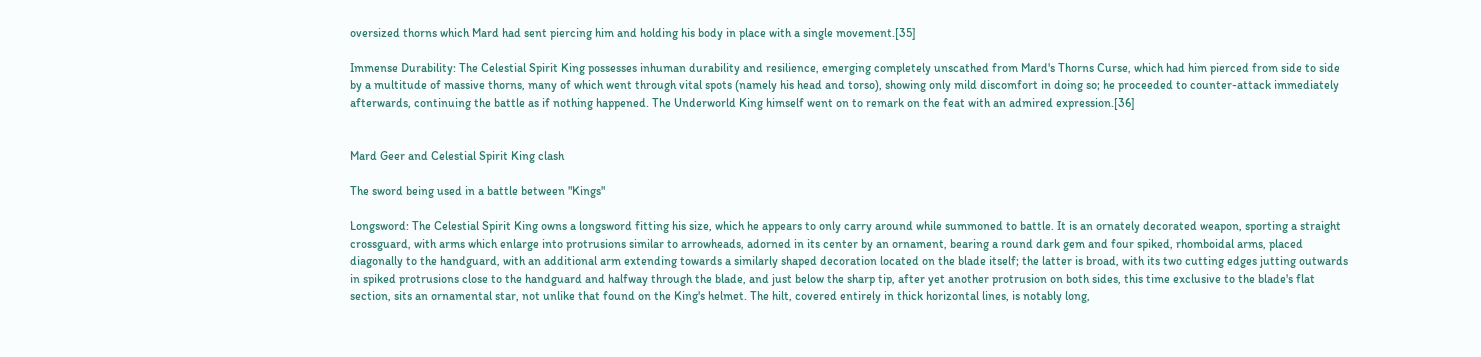oversized thorns which Mard had sent piercing him and holding his body in place with a single movement.[35]

Immense Durability: The Celestial Spirit King possesses inhuman durability and resilience, emerging completely unscathed from Mard's Thorns Curse, which had him pierced from side to side by a multitude of massive thorns, many of which went through vital spots (namely his head and torso), showing only mild discomfort in doing so; he proceeded to counter-attack immediately afterwards, continuing the battle as if nothing happened. The Underworld King himself went on to remark on the feat with an admired expression.[36]


Mard Geer and Celestial Spirit King clash

The sword being used in a battle between "Kings"

Longsword: The Celestial Spirit King owns a longsword fitting his size, which he appears to only carry around while summoned to battle. It is an ornately decorated weapon, sporting a straight crossguard, with arms which enlarge into protrusions similar to arrowheads, adorned in its center by an ornament, bearing a round dark gem and four spiked, rhomboidal arms, placed diagonally to the handguard, with an additional arm extending towards a similarly shaped decoration located on the blade itself; the latter is broad, with its two cutting edges jutting outwards in spiked protrusions close to the handguard and halfway through the blade, and just below the sharp tip, after yet another protrusion on both sides, this time exclusive to the blade's flat section, sits an ornamental star, not unlike that found on the King's helmet. The hilt, covered entirely in thick horizontal lines, is notably long,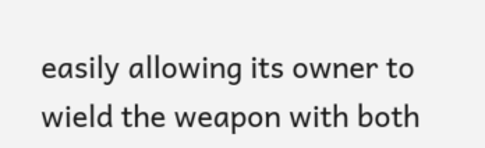easily allowing its owner to wield the weapon with both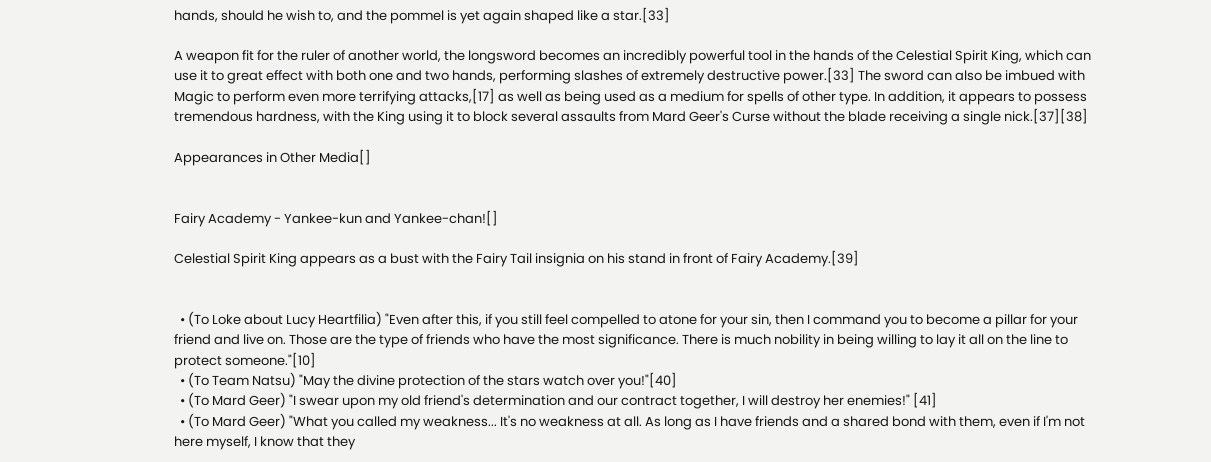hands, should he wish to, and the pommel is yet again shaped like a star.[33]

A weapon fit for the ruler of another world, the longsword becomes an incredibly powerful tool in the hands of the Celestial Spirit King, which can use it to great effect with both one and two hands, performing slashes of extremely destructive power.[33] The sword can also be imbued with Magic to perform even more terrifying attacks,[17] as well as being used as a medium for spells of other type. In addition, it appears to possess tremendous hardness, with the King using it to block several assaults from Mard Geer's Curse without the blade receiving a single nick.[37][38]

Appearances in Other Media[]


Fairy Academy - Yankee-kun and Yankee-chan![]

Celestial Spirit King appears as a bust with the Fairy Tail insignia on his stand in front of Fairy Academy.[39]


  • (To Loke about Lucy Heartfilia) "Even after this, if you still feel compelled to atone for your sin, then I command you to become a pillar for your friend and live on. Those are the type of friends who have the most significance. There is much nobility in being willing to lay it all on the line to protect someone."[10]
  • (To Team Natsu) "May the divine protection of the stars watch over you!"[40]
  • (To Mard Geer) "I swear upon my old friend's determination and our contract together, I will destroy her enemies!" [41]
  • (To Mard Geer) "What you called my weakness... It's no weakness at all. As long as I have friends and a shared bond with them, even if I'm not here myself, I know that they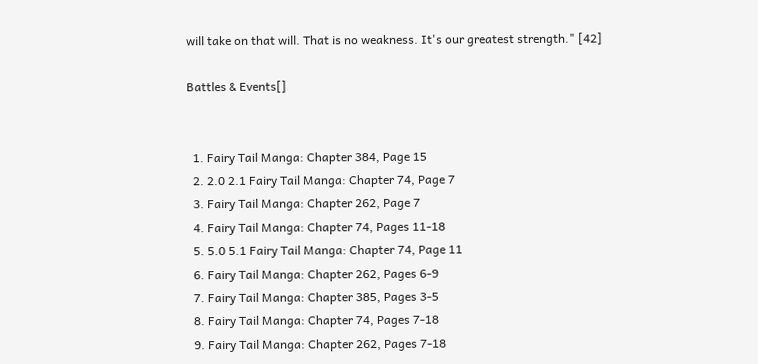will take on that will. That is no weakness. It's our greatest strength." [42]

Battles & Events[]


  1. Fairy Tail Manga: Chapter 384, Page 15
  2. 2.0 2.1 Fairy Tail Manga: Chapter 74, Page 7
  3. Fairy Tail Manga: Chapter 262, Page 7
  4. Fairy Tail Manga: Chapter 74, Pages 11-18
  5. 5.0 5.1 Fairy Tail Manga: Chapter 74, Page 11
  6. Fairy Tail Manga: Chapter 262, Pages 6-9
  7. Fairy Tail Manga: Chapter 385, Pages 3-5
  8. Fairy Tail Manga: Chapter 74, Pages 7-18
  9. Fairy Tail Manga: Chapter 262, Pages 7-18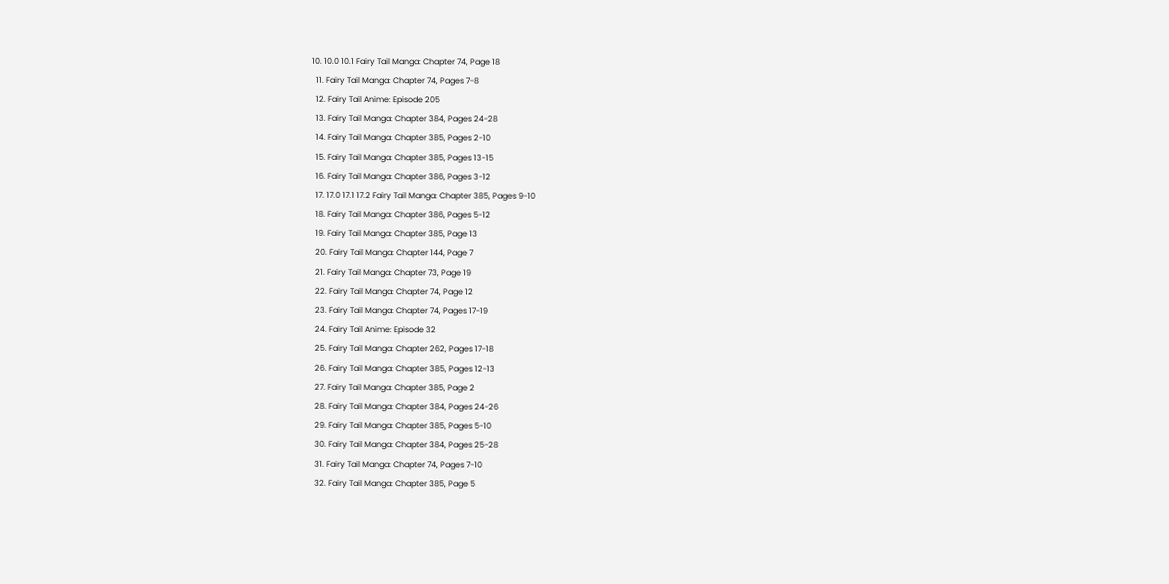10. 10.0 10.1 Fairy Tail Manga: Chapter 74, Page 18
  11. Fairy Tail Manga: Chapter 74, Pages 7-8
  12. Fairy Tail Anime: Episode 205
  13. Fairy Tail Manga: Chapter 384, Pages 24-28
  14. Fairy Tail Manga: Chapter 385, Pages 2-10
  15. Fairy Tail Manga: Chapter 385, Pages 13-15
  16. Fairy Tail Manga: Chapter 386, Pages 3-12
  17. 17.0 17.1 17.2 Fairy Tail Manga: Chapter 385, Pages 9-10
  18. Fairy Tail Manga: Chapter 386, Pages 5-12
  19. Fairy Tail Manga: Chapter 385, Page 13
  20. Fairy Tail Manga: Chapter 144, Page 7
  21. Fairy Tail Manga: Chapter 73, Page 19
  22. Fairy Tail Manga: Chapter 74, Page 12
  23. Fairy Tail Manga: Chapter 74, Pages 17-19
  24. Fairy Tail Anime: Episode 32
  25. Fairy Tail Manga: Chapter 262, Pages 17-18
  26. Fairy Tail Manga: Chapter 385, Pages 12-13
  27. Fairy Tail Manga: Chapter 385, Page 2
  28. Fairy Tail Manga: Chapter 384, Pages 24-26
  29. Fairy Tail Manga: Chapter 385, Pages 5-10
  30. Fairy Tail Manga: Chapter 384, Pages 25-28
  31. Fairy Tail Manga: Chapter 74, Pages 7-10
  32. Fairy Tail Manga: Chapter 385, Page 5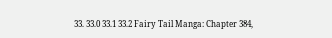33. 33.0 33.1 33.2 Fairy Tail Manga: Chapter 384,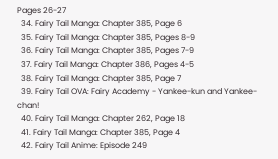Pages 26-27
  34. Fairy Tail Manga: Chapter 385, Page 6
  35. Fairy Tail Manga: Chapter 385, Pages 8-9
  36. Fairy Tail Manga: Chapter 385, Pages 7-9
  37. Fairy Tail Manga: Chapter 386, Pages 4-5
  38. Fairy Tail Manga: Chapter 385, Page 7
  39. Fairy Tail OVA: Fairy Academy - Yankee-kun and Yankee-chan!
  40. Fairy Tail Manga: Chapter 262, Page 18
  41. Fairy Tail Manga: Chapter 385, Page 4
  42. Fairy Tail Anime: Episode 249